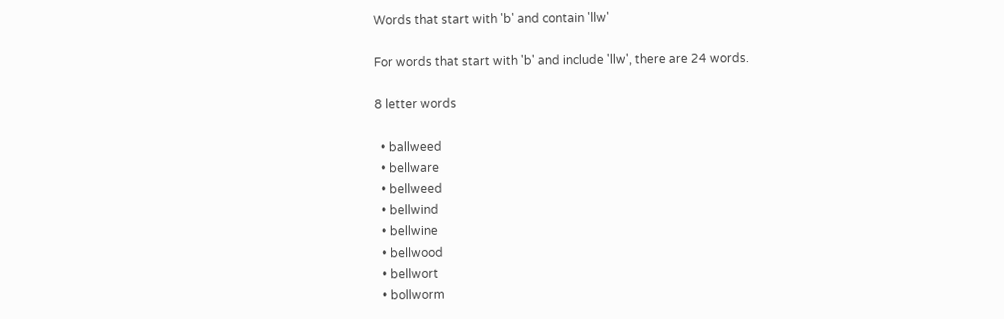Words that start with 'b' and contain 'llw'

For words that start with 'b' and include 'llw', there are 24 words.

8 letter words

  • ballweed
  • bellware
  • bellweed
  • bellwind
  • bellwine
  • bellwood
  • bellwort
  • bollworm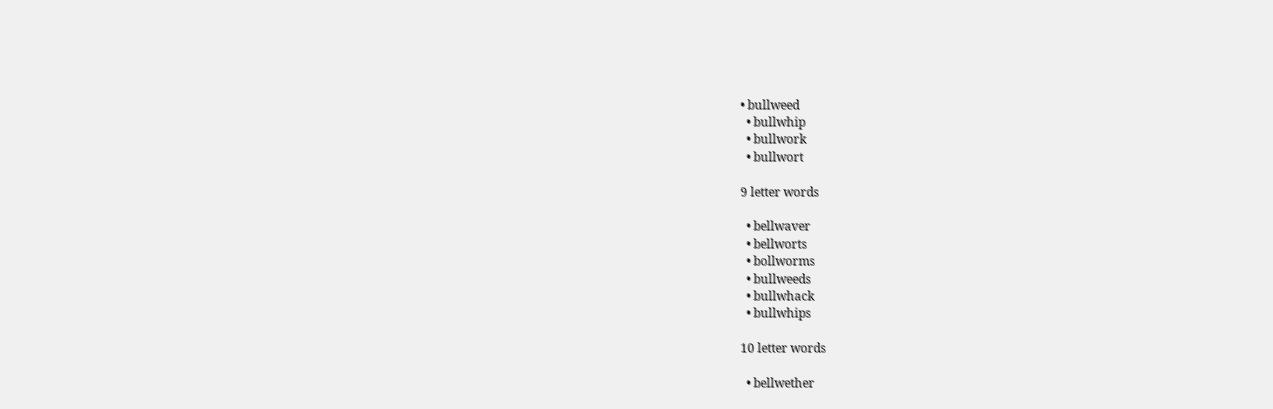• bullweed
  • bullwhip
  • bullwork
  • bullwort

9 letter words

  • bellwaver
  • bellworts
  • bollworms
  • bullweeds
  • bullwhack
  • bullwhips

10 letter words

  • bellwether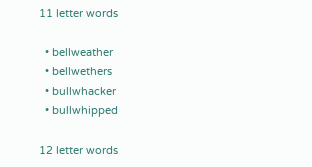11 letter words

  • bellweather
  • bellwethers
  • bullwhacker
  • bullwhipped

12 letter words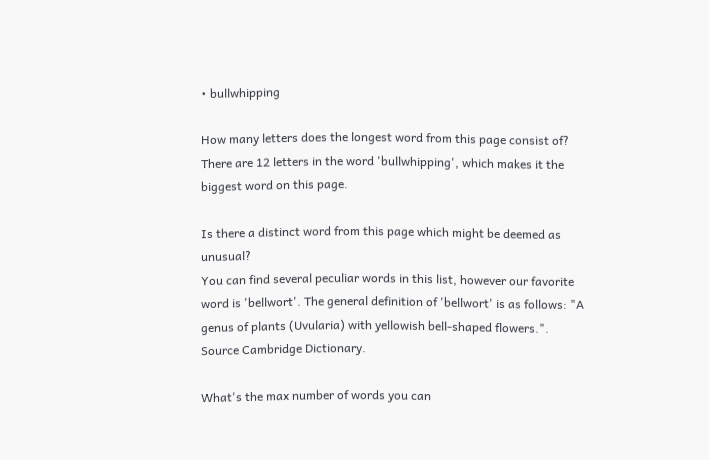• bullwhipping

How many letters does the longest word from this page consist of?
There are 12 letters in the word 'bullwhipping', which makes it the biggest word on this page.

Is there a distinct word from this page which might be deemed as unusual?
You can find several peculiar words in this list, however our favorite word is 'bellwort'. The general definition of 'bellwort' is as follows: "A genus of plants (Uvularia) with yellowish bell-shaped flowers.". Source Cambridge Dictionary.

What's the max number of words you can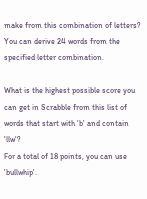make from this combination of letters?
You can derive 24 words from the specified letter combination.

What is the highest possible score you can get in Scrabble from this list of words that start with 'b' and contain 'llw'?
For a total of 18 points, you can use 'bullwhip'.